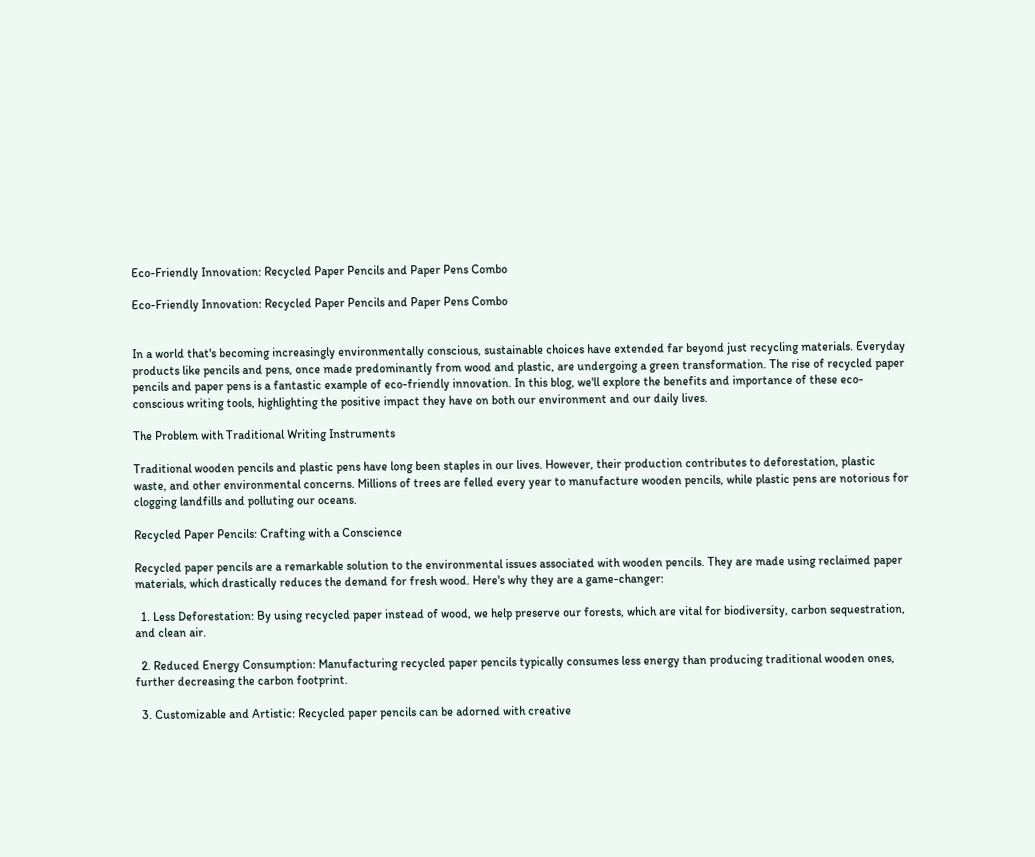Eco-Friendly Innovation: Recycled Paper Pencils and Paper Pens Combo

Eco-Friendly Innovation: Recycled Paper Pencils and Paper Pens Combo


In a world that's becoming increasingly environmentally conscious, sustainable choices have extended far beyond just recycling materials. Everyday products like pencils and pens, once made predominantly from wood and plastic, are undergoing a green transformation. The rise of recycled paper pencils and paper pens is a fantastic example of eco-friendly innovation. In this blog, we'll explore the benefits and importance of these eco-conscious writing tools, highlighting the positive impact they have on both our environment and our daily lives.

The Problem with Traditional Writing Instruments

Traditional wooden pencils and plastic pens have long been staples in our lives. However, their production contributes to deforestation, plastic waste, and other environmental concerns. Millions of trees are felled every year to manufacture wooden pencils, while plastic pens are notorious for clogging landfills and polluting our oceans.

Recycled Paper Pencils: Crafting with a Conscience

Recycled paper pencils are a remarkable solution to the environmental issues associated with wooden pencils. They are made using reclaimed paper materials, which drastically reduces the demand for fresh wood. Here's why they are a game-changer:

  1. Less Deforestation: By using recycled paper instead of wood, we help preserve our forests, which are vital for biodiversity, carbon sequestration, and clean air.

  2. Reduced Energy Consumption: Manufacturing recycled paper pencils typically consumes less energy than producing traditional wooden ones, further decreasing the carbon footprint.

  3. Customizable and Artistic: Recycled paper pencils can be adorned with creative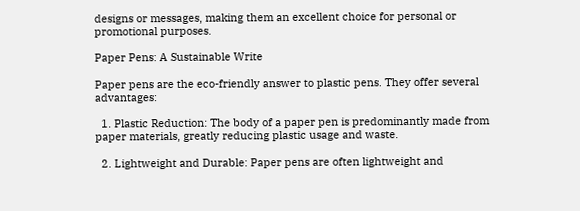designs or messages, making them an excellent choice for personal or promotional purposes.

Paper Pens: A Sustainable Write

Paper pens are the eco-friendly answer to plastic pens. They offer several advantages:

  1. Plastic Reduction: The body of a paper pen is predominantly made from paper materials, greatly reducing plastic usage and waste.

  2. Lightweight and Durable: Paper pens are often lightweight and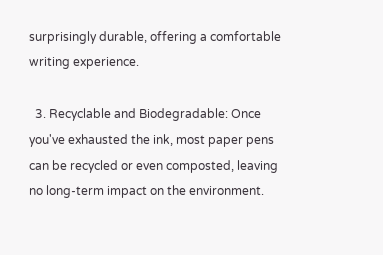surprisingly durable, offering a comfortable writing experience.

  3. Recyclable and Biodegradable: Once you've exhausted the ink, most paper pens can be recycled or even composted, leaving no long-term impact on the environment.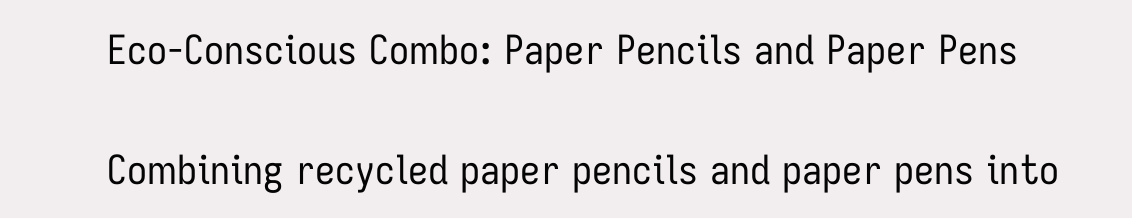Eco-Conscious Combo: Paper Pencils and Paper Pens

Combining recycled paper pencils and paper pens into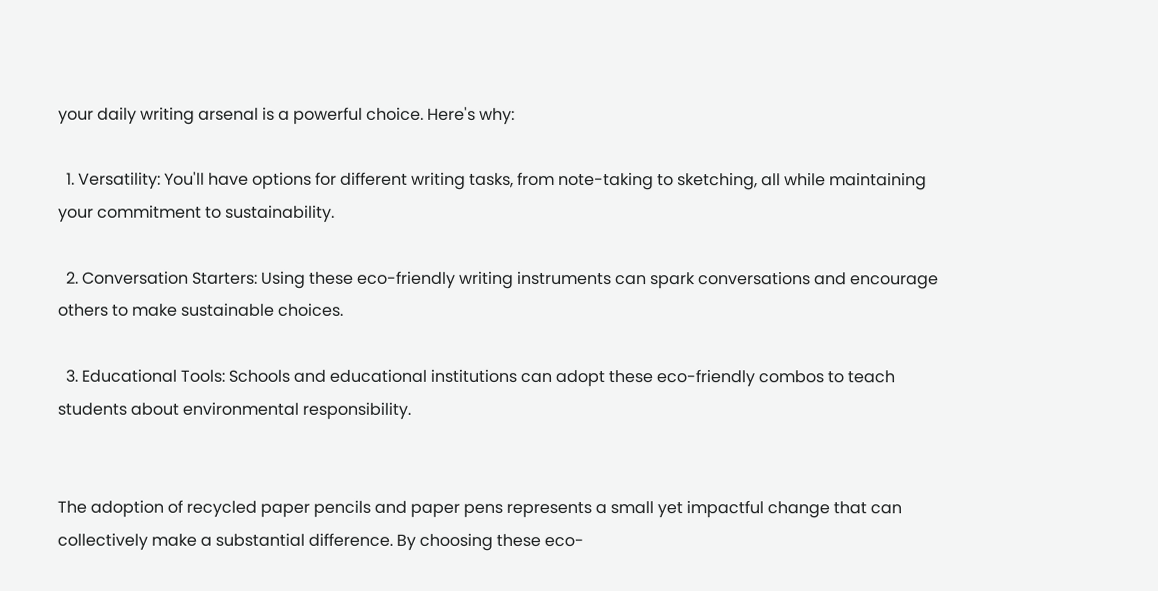your daily writing arsenal is a powerful choice. Here's why:

  1. Versatility: You'll have options for different writing tasks, from note-taking to sketching, all while maintaining your commitment to sustainability.

  2. Conversation Starters: Using these eco-friendly writing instruments can spark conversations and encourage others to make sustainable choices.

  3. Educational Tools: Schools and educational institutions can adopt these eco-friendly combos to teach students about environmental responsibility.


The adoption of recycled paper pencils and paper pens represents a small yet impactful change that can collectively make a substantial difference. By choosing these eco-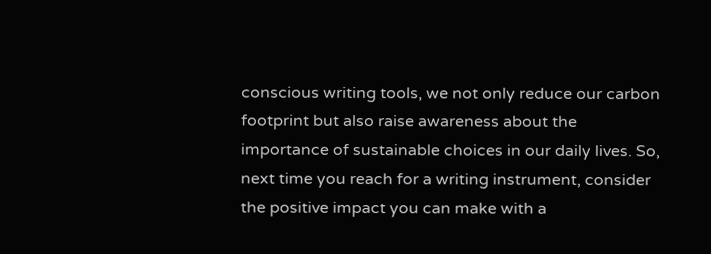conscious writing tools, we not only reduce our carbon footprint but also raise awareness about the importance of sustainable choices in our daily lives. So, next time you reach for a writing instrument, consider the positive impact you can make with a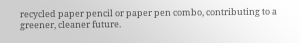recycled paper pencil or paper pen combo, contributing to a greener, cleaner future.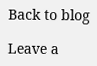Back to blog

Leave a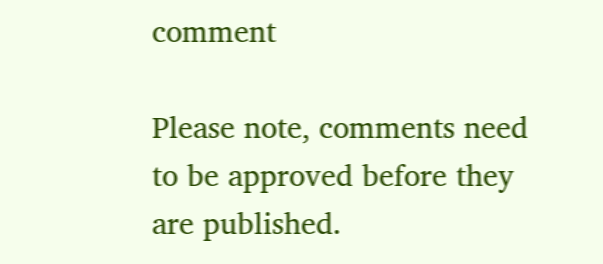comment

Please note, comments need to be approved before they are published.